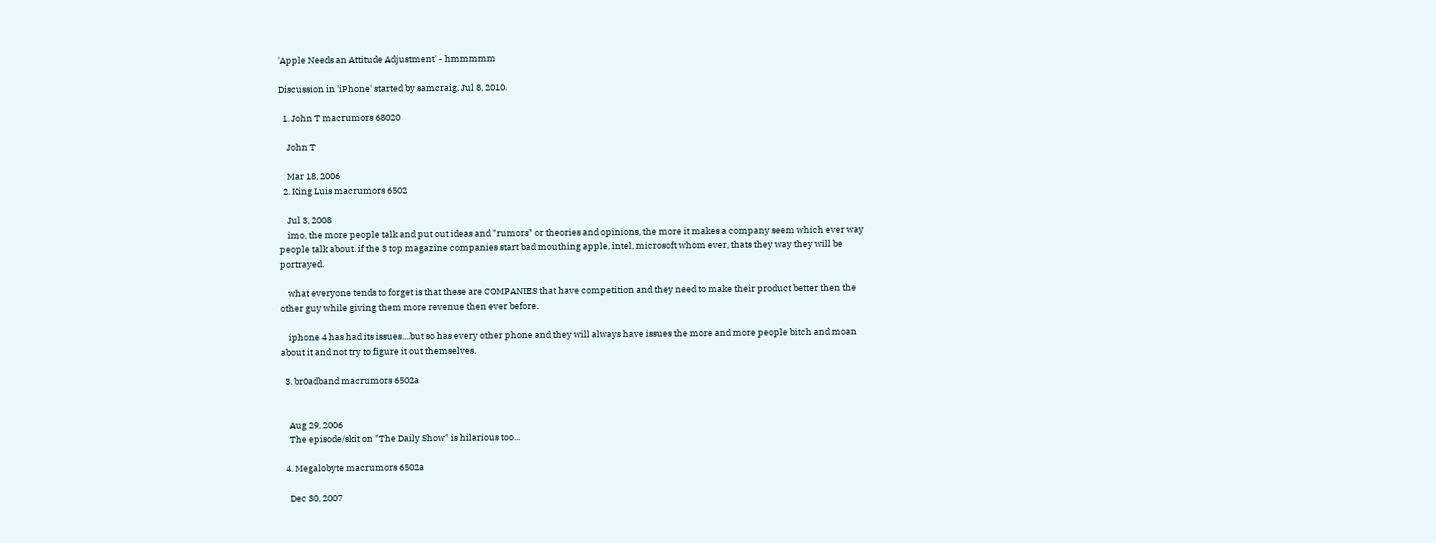'Apple Needs an Attitude Adjustment' - hmmmmm

Discussion in 'iPhone' started by samcraig, Jul 8, 2010.

  1. John T macrumors 68020

    John T

    Mar 18, 2006
  2. King Luis macrumors 6502

    Jul 3, 2008
    imo, the more people talk and put out ideas and "rumors" or theories and opinions, the more it makes a company seem which ever way people talk about. if the 3 top magazine companies start bad mouthing apple, intel, microsoft whom ever, thats they way they will be portrayed.

    what everyone tends to forget is that these are COMPANIES that have competition and they need to make their product better then the other guy while giving them more revenue then ever before.

    iphone 4 has had its issues....but so has every other phone and they will always have issues the more and more people bitch and moan about it and not try to figure it out themselves.

  3. br0adband macrumors 6502a


    Aug 29, 2006
    The episode/skit on "The Daily Show" is hilarious too...

  4. Megalobyte macrumors 6502a

    Dec 30, 2007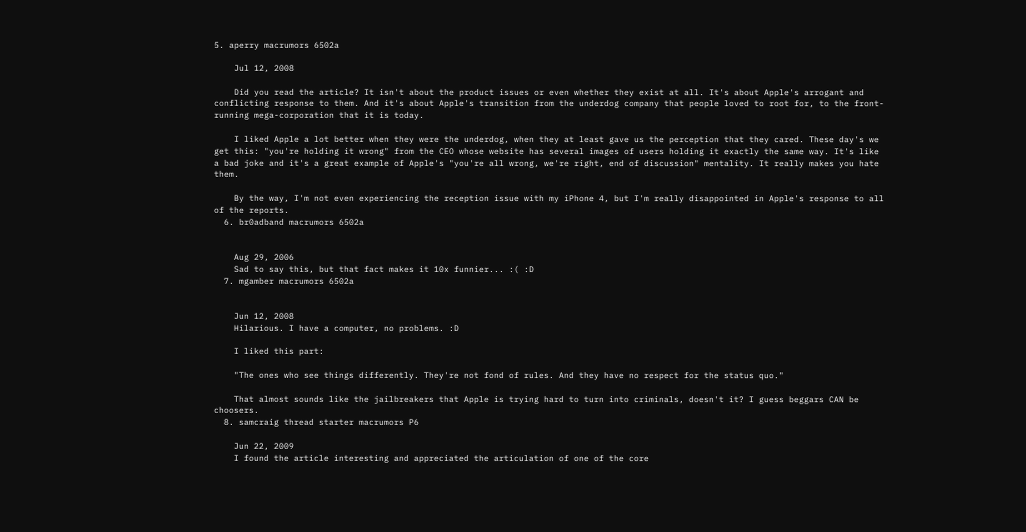5. aperry macrumors 6502a

    Jul 12, 2008

    Did you read the article? It isn't about the product issues or even whether they exist at all. It's about Apple's arrogant and conflicting response to them. And it's about Apple's transition from the underdog company that people loved to root for, to the front-running mega-corporation that it is today.

    I liked Apple a lot better when they were the underdog, when they at least gave us the perception that they cared. These day's we get this: "you're holding it wrong" from the CEO whose website has several images of users holding it exactly the same way. It's like a bad joke and it's a great example of Apple's "you're all wrong, we're right, end of discussion" mentality. It really makes you hate them.

    By the way, I'm not even experiencing the reception issue with my iPhone 4, but I'm really disappointed in Apple's response to all of the reports.
  6. br0adband macrumors 6502a


    Aug 29, 2006
    Sad to say this, but that fact makes it 10x funnier... :( :D
  7. mgamber macrumors 6502a


    Jun 12, 2008
    Hilarious. I have a computer, no problems. :D

    I liked this part:

    "The ones who see things differently. They're not fond of rules. And they have no respect for the status quo."

    That almost sounds like the jailbreakers that Apple is trying hard to turn into criminals, doesn't it? I guess beggars CAN be choosers.
  8. samcraig thread starter macrumors P6

    Jun 22, 2009
    I found the article interesting and appreciated the articulation of one of the core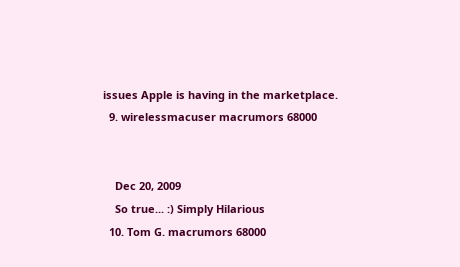issues Apple is having in the marketplace.
  9. wirelessmacuser macrumors 68000


    Dec 20, 2009
    So true... :) Simply Hilarious
  10. Tom G. macrumors 68000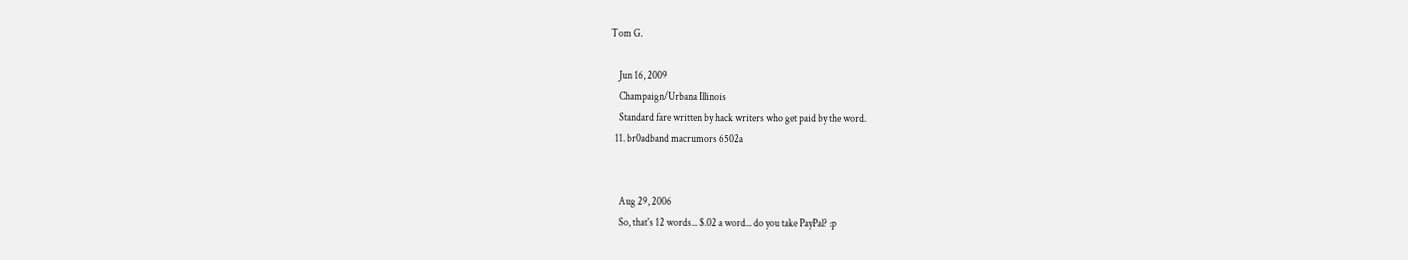Tom G.

    Jun 16, 2009
    Champaign/Urbana Illinois
    Standard fare written by hack writers who get paid by the word.
  11. br0adband macrumors 6502a


    Aug 29, 2006
    So, that's 12 words... $.02 a word... do you take PayPal? :p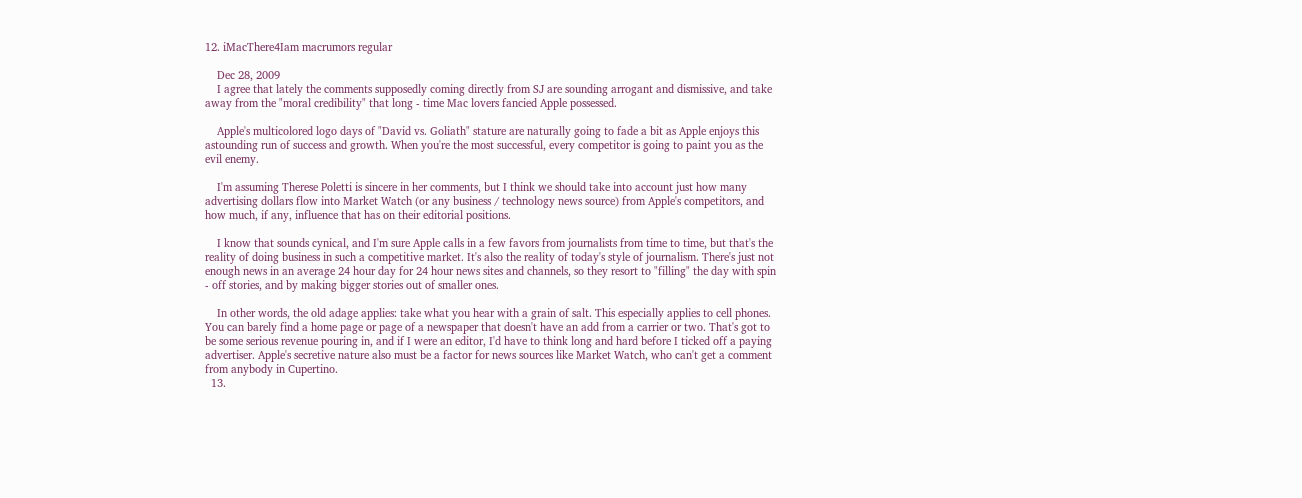12. iMacThere4Iam macrumors regular

    Dec 28, 2009
    I agree that lately the comments supposedly coming directly from SJ are sounding arrogant and dismissive, and take away from the "moral credibility" that long - time Mac lovers fancied Apple possessed.

    Apple's multicolored logo days of "David vs. Goliath" stature are naturally going to fade a bit as Apple enjoys this astounding run of success and growth. When you're the most successful, every competitor is going to paint you as the evil enemy.

    I'm assuming Therese Poletti is sincere in her comments, but I think we should take into account just how many advertising dollars flow into Market Watch (or any business / technology news source) from Apple's competitors, and how much, if any, influence that has on their editorial positions.

    I know that sounds cynical, and I'm sure Apple calls in a few favors from journalists from time to time, but that's the reality of doing business in such a competitive market. It's also the reality of today's style of journalism. There's just not enough news in an average 24 hour day for 24 hour news sites and channels, so they resort to "filling" the day with spin - off stories, and by making bigger stories out of smaller ones.

    In other words, the old adage applies: take what you hear with a grain of salt. This especially applies to cell phones. You can barely find a home page or page of a newspaper that doesn't have an add from a carrier or two. That's got to be some serious revenue pouring in, and if I were an editor, I'd have to think long and hard before I ticked off a paying advertiser. Apple's secretive nature also must be a factor for news sources like Market Watch, who can't get a comment from anybody in Cupertino.
  13.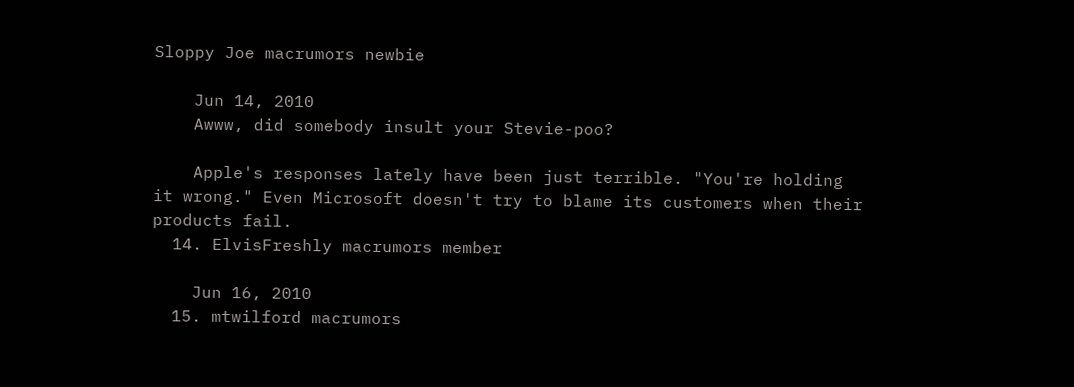Sloppy Joe macrumors newbie

    Jun 14, 2010
    Awww, did somebody insult your Stevie-poo?

    Apple's responses lately have been just terrible. "You're holding it wrong." Even Microsoft doesn't try to blame its customers when their products fail.
  14. ElvisFreshly macrumors member

    Jun 16, 2010
  15. mtwilford macrumors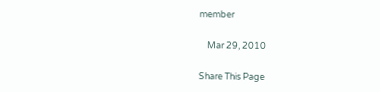member

    Mar 29, 2010

Share This Page